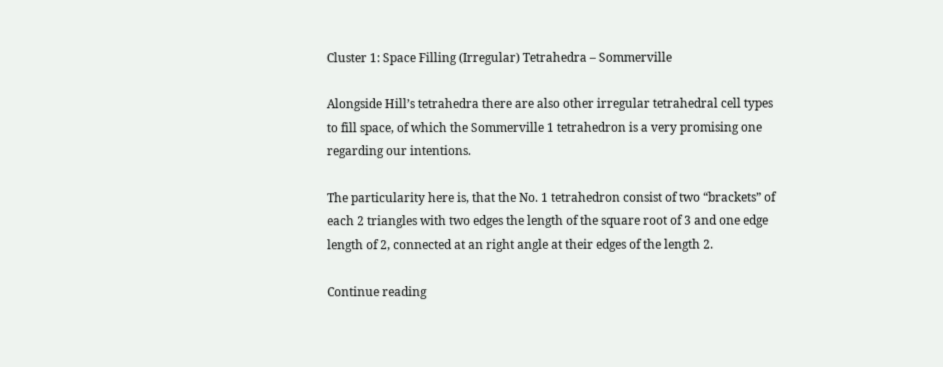Cluster 1: Space Filling (Irregular) Tetrahedra – Sommerville

Alongside Hill’s tetrahedra there are also other irregular tetrahedral cell types to fill space, of which the Sommerville 1 tetrahedron is a very promising one regarding our intentions.

The particularity here is, that the No. 1 tetrahedron consist of two “brackets” of each 2 triangles with two edges the length of the square root of 3 and one edge length of 2, connected at an right angle at their edges of the length 2.

Continue reading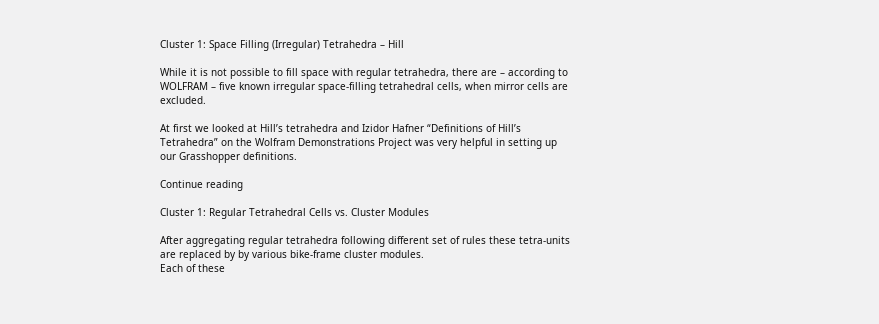Cluster 1: Space Filling (Irregular) Tetrahedra – Hill

While it is not possible to fill space with regular tetrahedra, there are – according to WOLFRAM – five known irregular space-filling tetrahedral cells, when mirror cells are excluded.

At first we looked at Hill’s tetrahedra and Izidor Hafner “Definitions of Hill’s Tetrahedra” on the Wolfram Demonstrations Project was very helpful in setting up our Grasshopper definitions.

Continue reading

Cluster 1: Regular Tetrahedral Cells vs. Cluster Modules

After aggregating regular tetrahedra following different set of rules these tetra-units are replaced by by various bike-frame cluster modules.
Each of these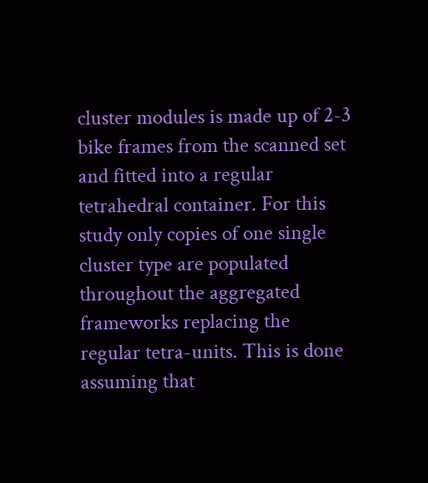cluster modules is made up of 2-3 bike frames from the scanned set and fitted into a regular tetrahedral container. For this study only copies of one single cluster type are populated throughout the aggregated frameworks replacing the regular tetra-units. This is done assuming that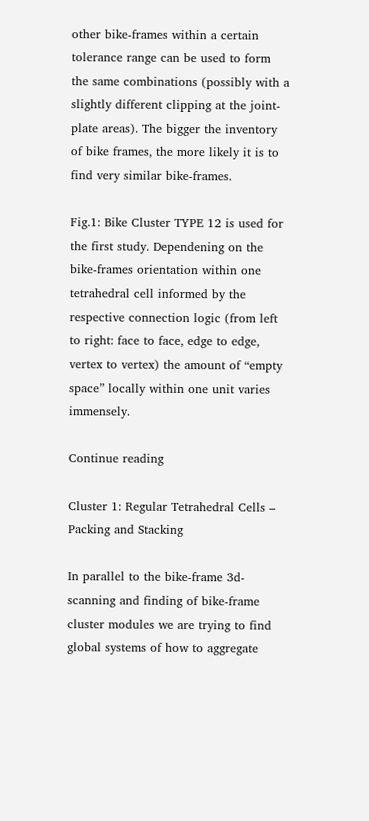other bike-frames within a certain tolerance range can be used to form the same combinations (possibly with a slightly different clipping at the joint-plate areas). The bigger the inventory of bike frames, the more likely it is to find very similar bike-frames.

Fig.1: Bike Cluster TYPE 12 is used for the first study. Dependening on the bike-frames orientation within one tetrahedral cell informed by the respective connection logic (from left to right: face to face, edge to edge, vertex to vertex) the amount of “empty space” locally within one unit varies immensely.

Continue reading

Cluster 1: Regular Tetrahedral Cells – Packing and Stacking

In parallel to the bike-frame 3d-scanning and finding of bike-frame cluster modules we are trying to find global systems of how to aggregate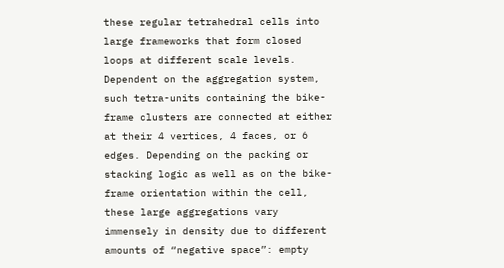these regular tetrahedral cells into large frameworks that form closed loops at different scale levels.
Dependent on the aggregation system, such tetra-units containing the bike-frame clusters are connected at either at their 4 vertices, 4 faces, or 6 edges. Depending on the packing or stacking logic as well as on the bike-frame orientation within the cell, these large aggregations vary immensely in density due to different amounts of “negative space”: empty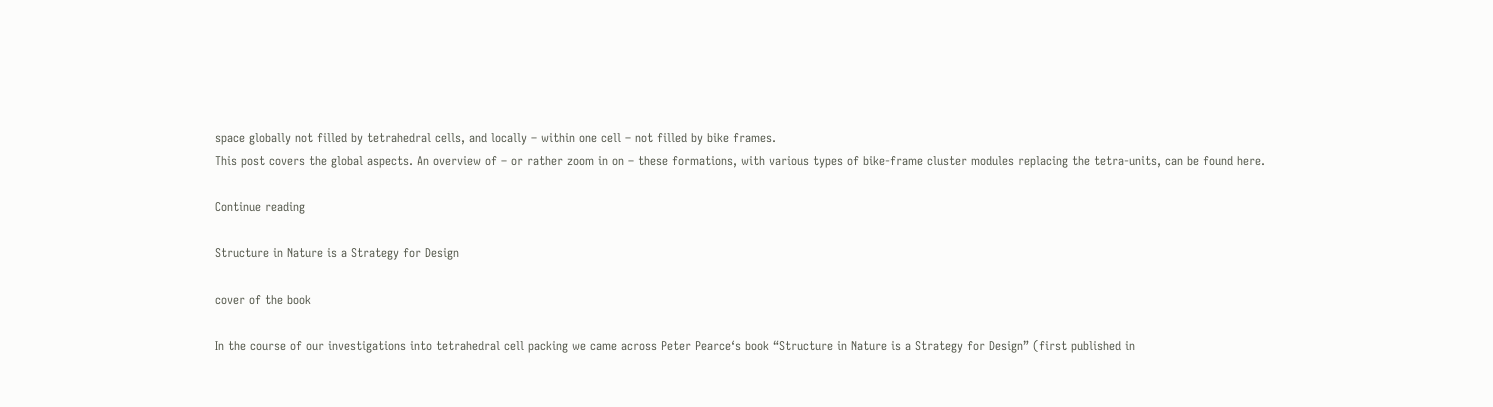space globally not filled by tetrahedral cells, and locally – within one cell – not filled by bike frames.
This post covers the global aspects. An overview of – or rather zoom in on – these formations, with various types of bike-frame cluster modules replacing the tetra-units, can be found here.

Continue reading

Structure in Nature is a Strategy for Design

cover of the book

In the course of our investigations into tetrahedral cell packing we came across Peter Pearce‘s book “Structure in Nature is a Strategy for Design” (first published in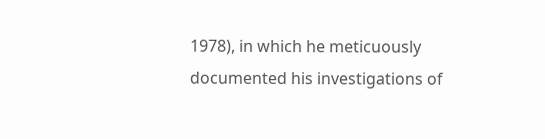1978), in which he meticuously documented his investigations of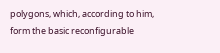polygons, which, according to him, form the basic reconfigurable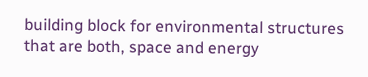building block for environmental structures that are both, space and energy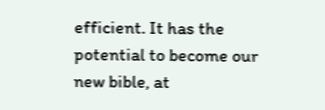efficient. It has the potential to become our new bible, at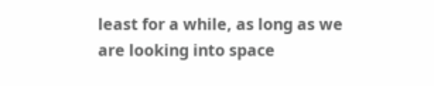least for a while, as long as we are looking into space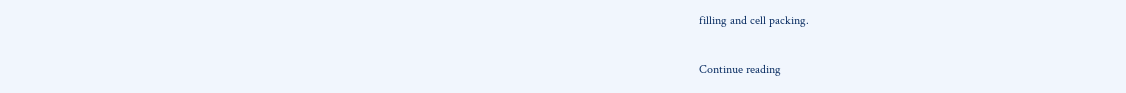filling and cell packing.

Continue reading